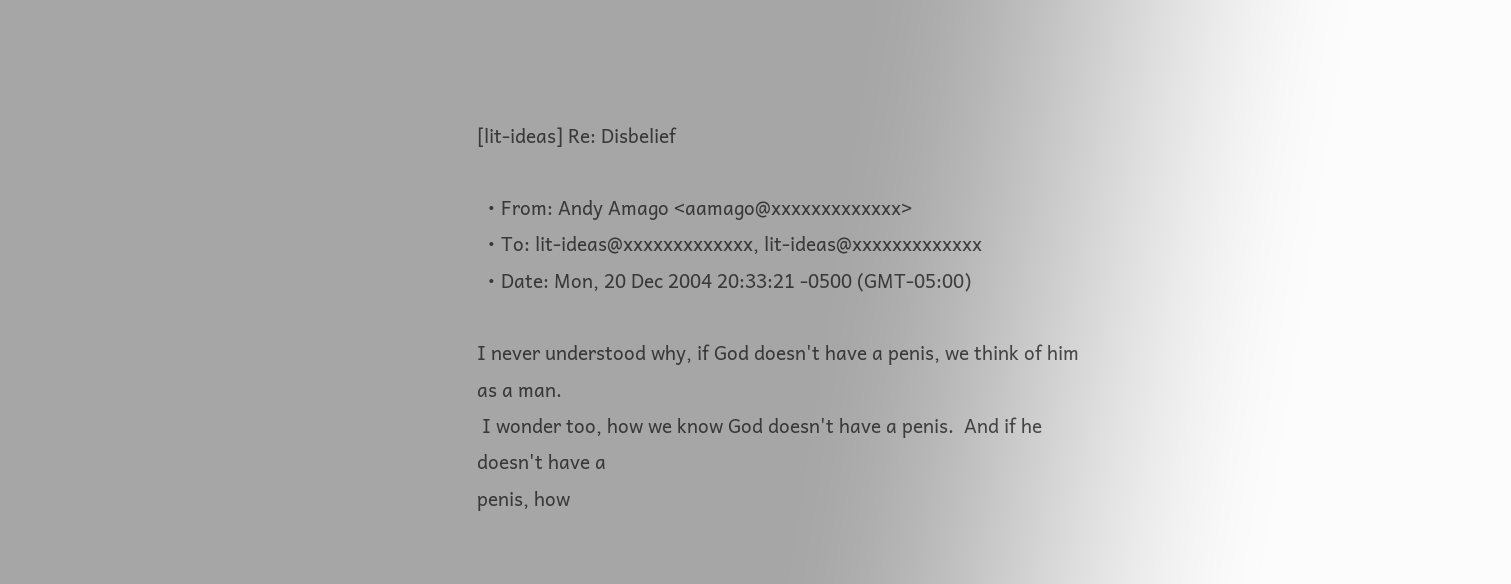[lit-ideas] Re: Disbelief

  • From: Andy Amago <aamago@xxxxxxxxxxxxx>
  • To: lit-ideas@xxxxxxxxxxxxx, lit-ideas@xxxxxxxxxxxxx
  • Date: Mon, 20 Dec 2004 20:33:21 -0500 (GMT-05:00)

I never understood why, if God doesn't have a penis, we think of him as a man.
 I wonder too, how we know God doesn't have a penis.  And if he doesn't have a
penis, how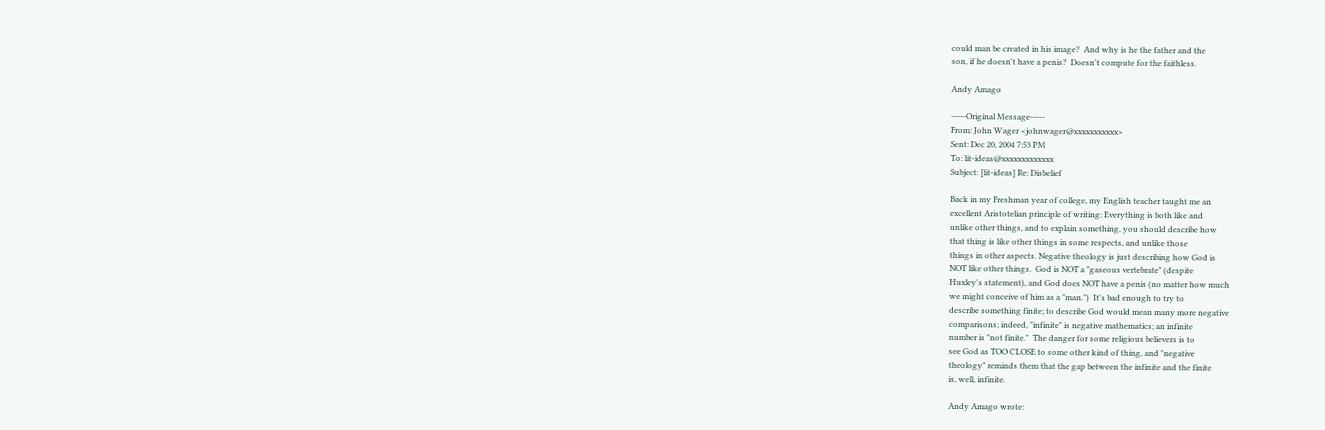could man be created in his image?  And why is he the father and the
son, if he doesn't have a penis?  Doesn't compute for the faithless.

Andy Amago

-----Original Message-----
From: John Wager <johnwager@xxxxxxxxxxx>
Sent: Dec 20, 2004 7:53 PM
To: lit-ideas@xxxxxxxxxxxxx
Subject: [lit-ideas] Re: Disbelief

Back in my Freshman year of college, my English teacher taught me an
excellent Aristotelian principle of writing: Everything is both like and
unlike other things, and to explain something, you should describe how
that thing is like other things in some respects, and unlike those
things in other aspects. Negative theology is just describing how God is
NOT like other things.  God is NOT a "gaseous vertebrate" (despite
Huxley's statement), and God does NOT have a penis (no matter how much
we might conceive of him as a "man.")  It's bad enough to try to
describe something finite; to describe God would mean many more negative
comparisons; indeed, "infinite" is negative mathematics; an infinite
number is "not finite."  The danger for some religious believers is to
see God as TOO CLOSE to some other kind of thing, and "negative
theology" reminds them that the gap between the infinite and the finite
is, well, infinite.

Andy Amago wrote: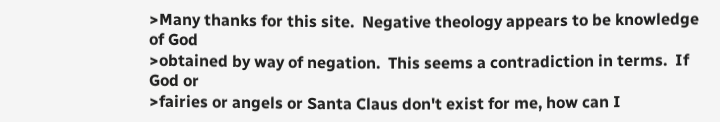>Many thanks for this site.  Negative theology appears to be knowledge of God
>obtained by way of negation.  This seems a contradiction in terms.  If God or
>fairies or angels or Santa Claus don't exist for me, how can I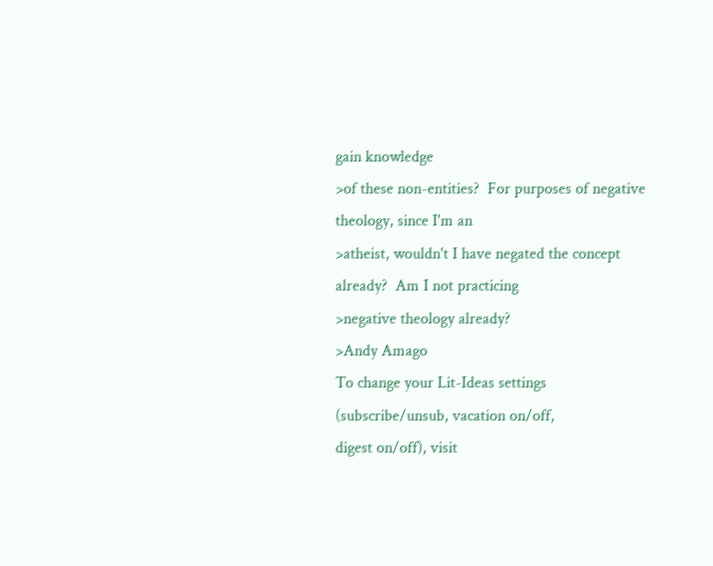gain knowledge
>of these non-entities?  For purposes of negative theology, since I'm an
>atheist, wouldn't I have negated the concept already?  Am I not practicing
>negative theology already?
>Andy Amago
To change your Lit-Ideas settings (subscribe/unsub, vacation on/off,
digest on/off), visit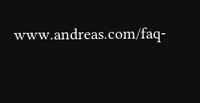www.andreas.com/faq-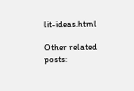lit-ideas.html

Other related posts: